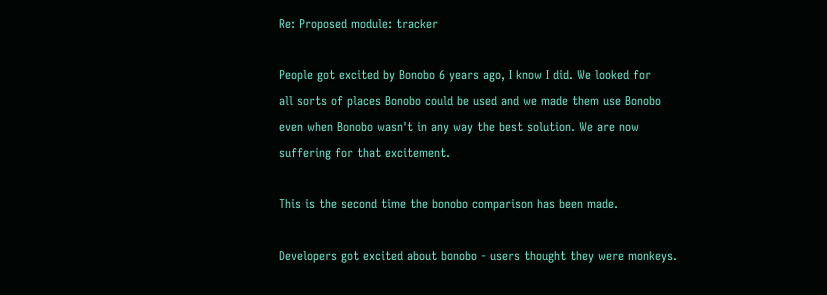Re: Proposed module: tracker

People got excited by Bonobo 6 years ago, I know I did. We looked for
all sorts of places Bonobo could be used and we made them use Bonobo
even when Bonobo wasn't in any way the best solution. We are now
suffering for that excitement.

This is the second time the bonobo comparison has been made.

Developers got excited about bonobo - users thought they were monkeys.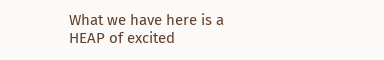What we have here is a HEAP of excited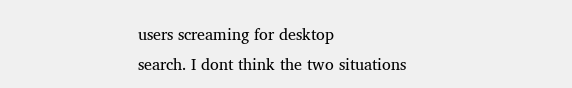users screaming for desktop
search. I dont think the two situations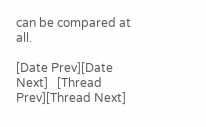can be compared at all.

[Date Prev][Date Next]   [Thread Prev][Thread Next]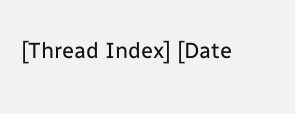[Thread Index] [Date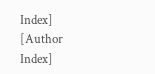Index] [Author Index]